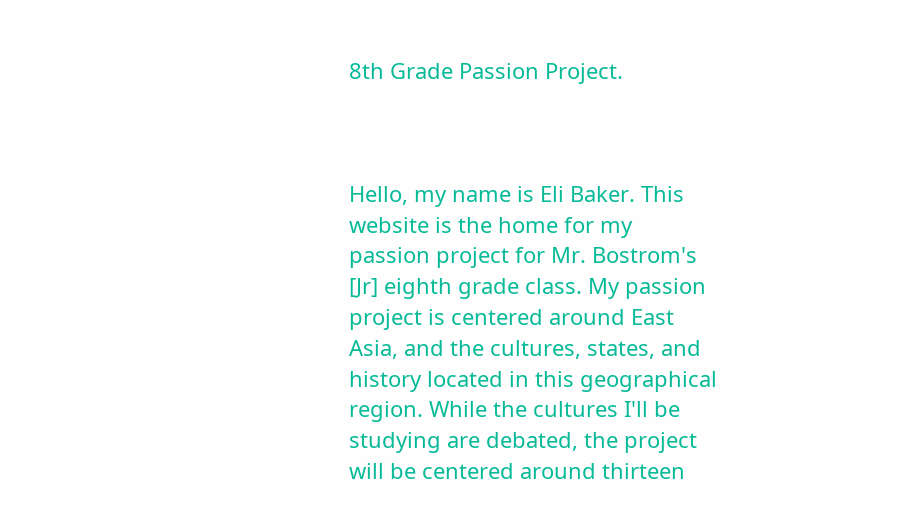8th Grade Passion Project.



Hello, my name is Eli Baker. This website is the home for my passion project for Mr. Bostrom's [Jr] eighth grade class. My passion project is centered around East Asia, and the cultures, states, and history located in this geographical region. While the cultures I'll be studying are debated, the project will be centered around thirteen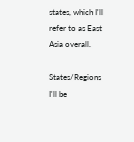states, which I'll refer to as East Asia overall.

States/Regions I'll be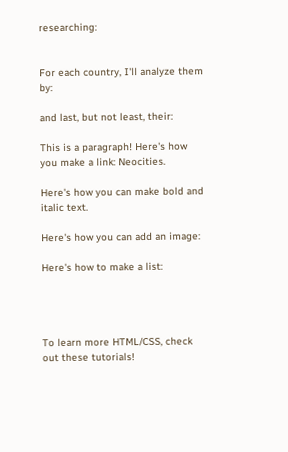researching:


For each country, I'll analyze them by:

and last, but not least, their:

This is a paragraph! Here's how you make a link: Neocities.

Here's how you can make bold and italic text.

Here's how you can add an image:

Here's how to make a list:




To learn more HTML/CSS, check out these tutorials!